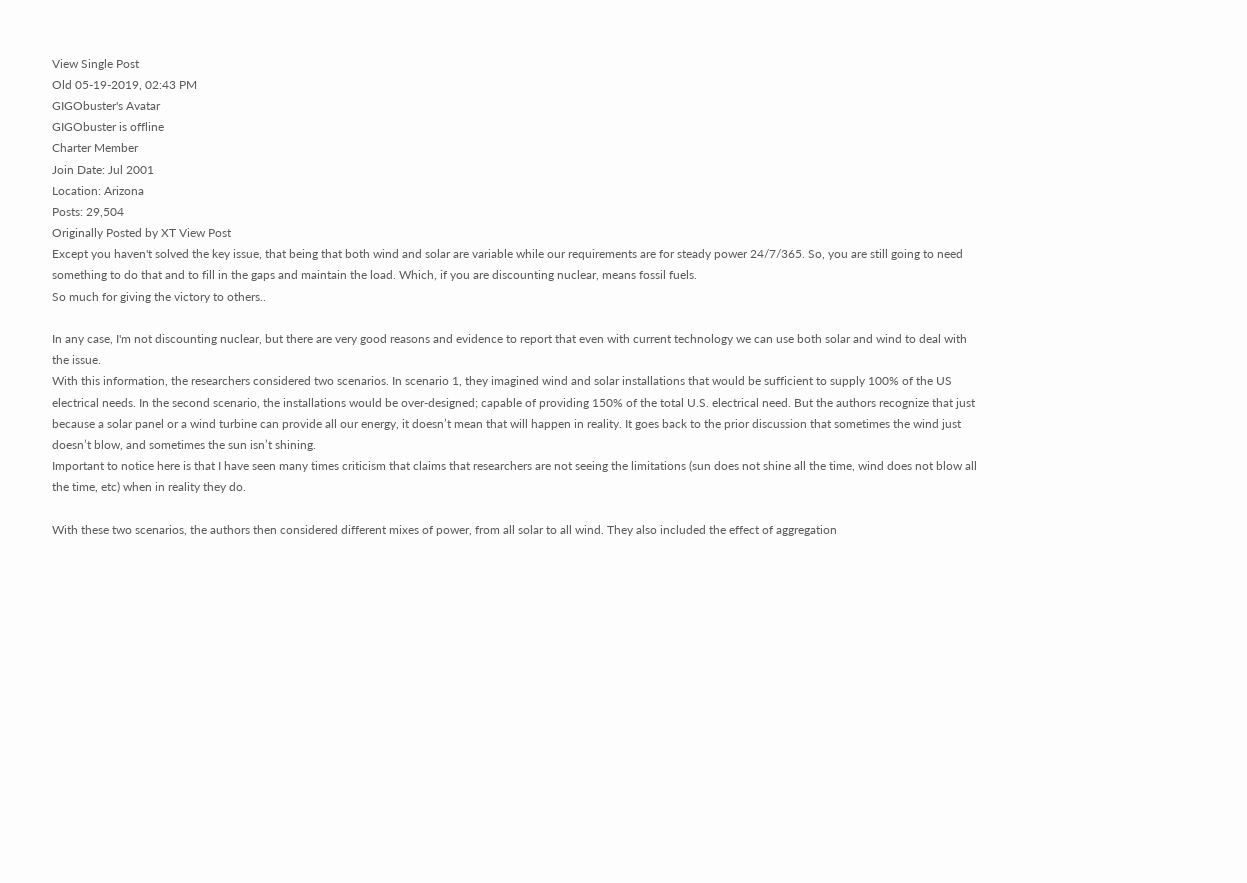View Single Post
Old 05-19-2019, 02:43 PM
GIGObuster's Avatar
GIGObuster is offline
Charter Member
Join Date: Jul 2001
Location: Arizona
Posts: 29,504
Originally Posted by XT View Post
Except you haven't solved the key issue, that being that both wind and solar are variable while our requirements are for steady power 24/7/365. So, you are still going to need something to do that and to fill in the gaps and maintain the load. Which, if you are discounting nuclear, means fossil fuels.
So much for giving the victory to others..

In any case, I'm not discounting nuclear, but there are very good reasons and evidence to report that even with current technology we can use both solar and wind to deal with the issue.
With this information, the researchers considered two scenarios. In scenario 1, they imagined wind and solar installations that would be sufficient to supply 100% of the US electrical needs. In the second scenario, the installations would be over-designed; capable of providing 150% of the total U.S. electrical need. But the authors recognize that just because a solar panel or a wind turbine can provide all our energy, it doesn’t mean that will happen in reality. It goes back to the prior discussion that sometimes the wind just doesn’t blow, and sometimes the sun isn’t shining.
Important to notice here is that I have seen many times criticism that claims that researchers are not seeing the limitations (sun does not shine all the time, wind does not blow all the time, etc) when in reality they do.

With these two scenarios, the authors then considered different mixes of power, from all solar to all wind. They also included the effect of aggregation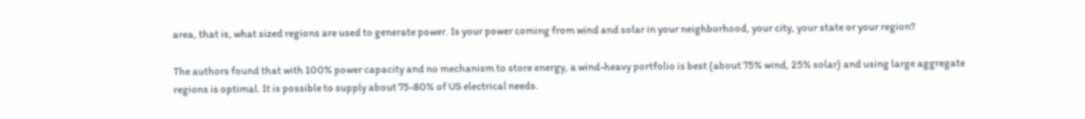area, that is, what sized regions are used to generate power. Is your power coming from wind and solar in your neighborhood, your city, your state or your region?

The authors found that with 100% power capacity and no mechanism to store energy, a wind-heavy portfolio is best (about 75% wind, 25% solar) and using large aggregate regions is optimal. It is possible to supply about 75-80% of US electrical needs.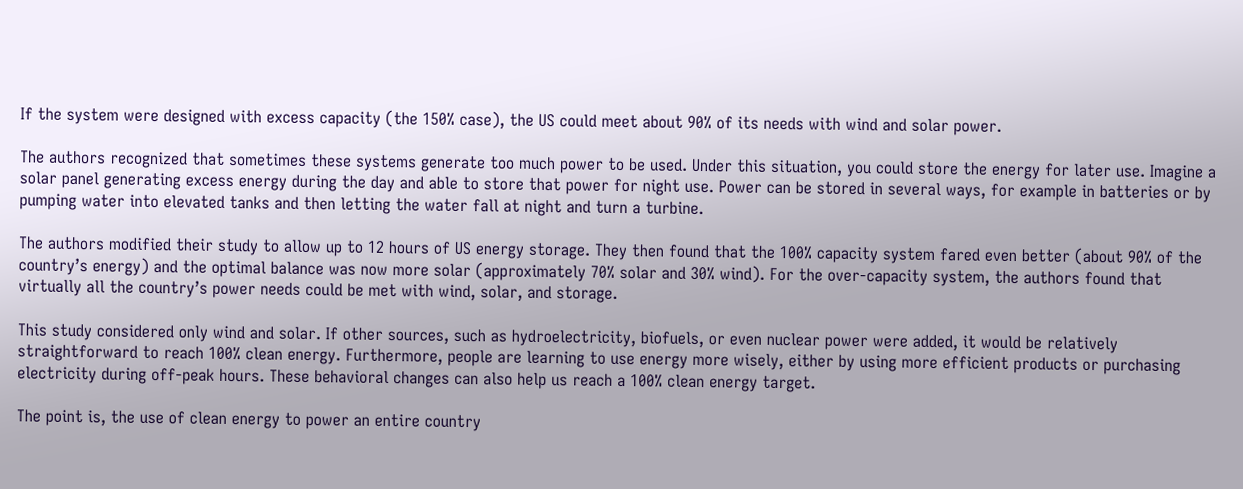If the system were designed with excess capacity (the 150% case), the US could meet about 90% of its needs with wind and solar power.

The authors recognized that sometimes these systems generate too much power to be used. Under this situation, you could store the energy for later use. Imagine a solar panel generating excess energy during the day and able to store that power for night use. Power can be stored in several ways, for example in batteries or by pumping water into elevated tanks and then letting the water fall at night and turn a turbine.

The authors modified their study to allow up to 12 hours of US energy storage. They then found that the 100% capacity system fared even better (about 90% of the country’s energy) and the optimal balance was now more solar (approximately 70% solar and 30% wind). For the over-capacity system, the authors found that virtually all the country’s power needs could be met with wind, solar, and storage.

This study considered only wind and solar. If other sources, such as hydroelectricity, biofuels, or even nuclear power were added, it would be relatively straightforward to reach 100% clean energy. Furthermore, people are learning to use energy more wisely, either by using more efficient products or purchasing electricity during off-peak hours. These behavioral changes can also help us reach a 100% clean energy target.

The point is, the use of clean energy to power an entire country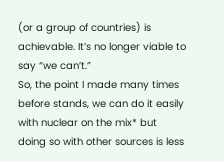(or a group of countries) is achievable. It’s no longer viable to say “we can’t.”
So, the point I made many times before stands, we can do it easily with nuclear on the mix* but doing so with other sources is less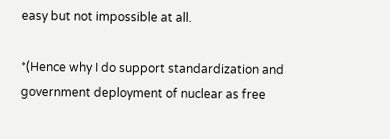easy but not impossible at all.

*(Hence why I do support standardization and government deployment of nuclear as free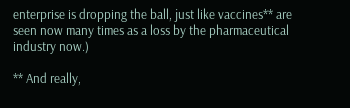enterprise is dropping the ball, just like vaccines** are seen now many times as a loss by the pharmaceutical industry now.)

** And really,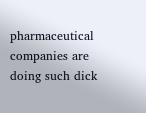pharmaceutical companies are doing such dick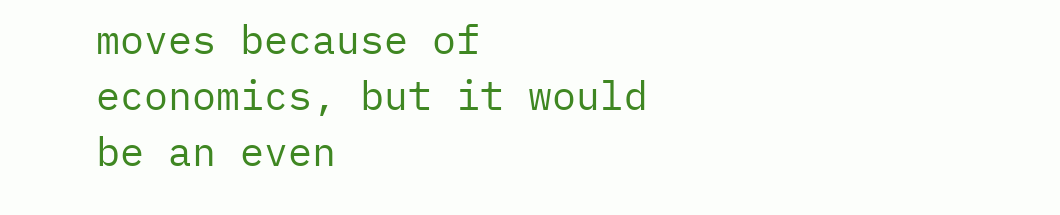moves because of economics, but it would be an even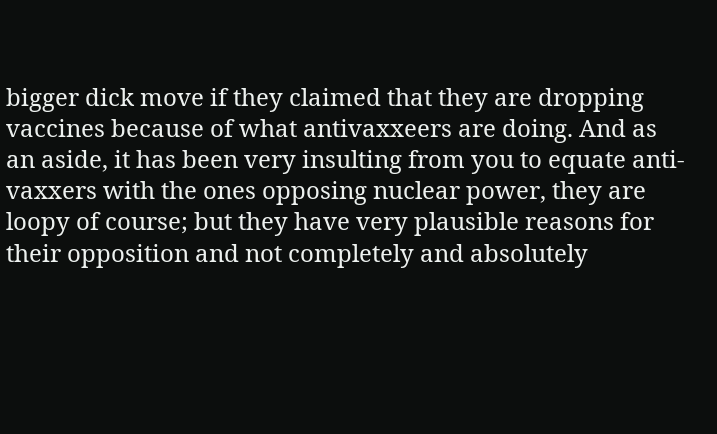bigger dick move if they claimed that they are dropping vaccines because of what antivaxxeers are doing. And as an aside, it has been very insulting from you to equate anti-vaxxers with the ones opposing nuclear power, they are loopy of course; but they have very plausible reasons for their opposition and not completely and absolutely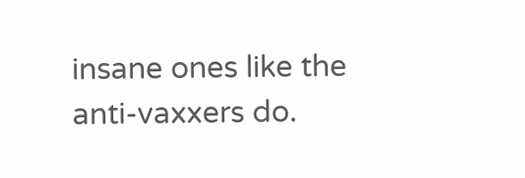insane ones like the anti-vaxxers do.